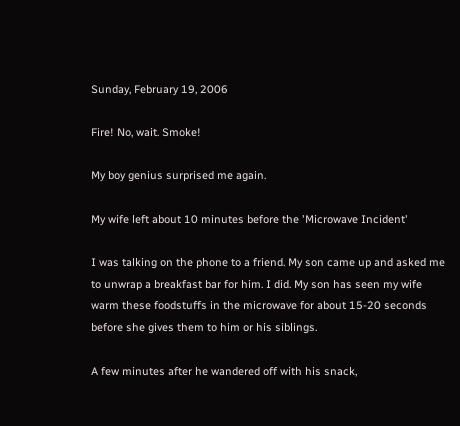Sunday, February 19, 2006

Fire! No, wait. Smoke!

My boy genius surprised me again.

My wife left about 10 minutes before the 'Microwave Incident'

I was talking on the phone to a friend. My son came up and asked me to unwrap a breakfast bar for him. I did. My son has seen my wife warm these foodstuffs in the microwave for about 15-20 seconds before she gives them to him or his siblings.

A few minutes after he wandered off with his snack,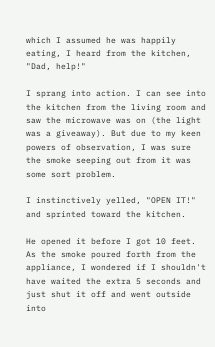which I assumed he was happily eating, I heard from the kitchen, "Dad, help!"

I sprang into action. I can see into the kitchen from the living room and saw the microwave was on (the light was a giveaway). But due to my keen powers of observation, I was sure the smoke seeping out from it was some sort problem.

I instinctively yelled, "OPEN IT!" and sprinted toward the kitchen.

He opened it before I got 10 feet. As the smoke poured forth from the appliance, I wondered if I shouldn't have waited the extra 5 seconds and just shut it off and went outside into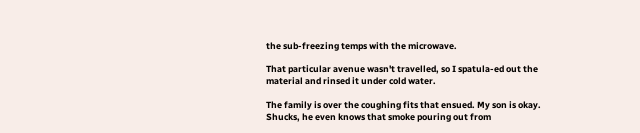the sub-freezing temps with the microwave.

That particular avenue wasn't travelled, so I spatula-ed out the material and rinsed it under cold water.

The family is over the coughing fits that ensued. My son is okay. Shucks, he even knows that smoke pouring out from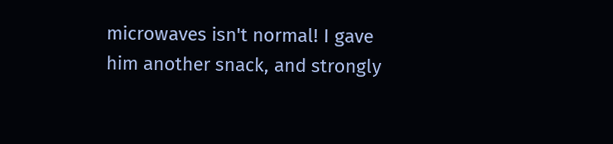microwaves isn't normal! I gave him another snack, and strongly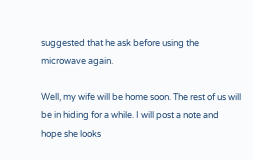suggested that he ask before using the microwave again.

Well, my wife will be home soon. The rest of us will be in hiding for a while. I will post a note and hope she looks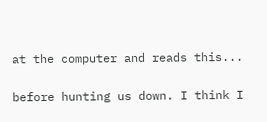at the computer and reads this...

before hunting us down. I think I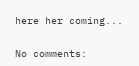here her coming...


No comments: